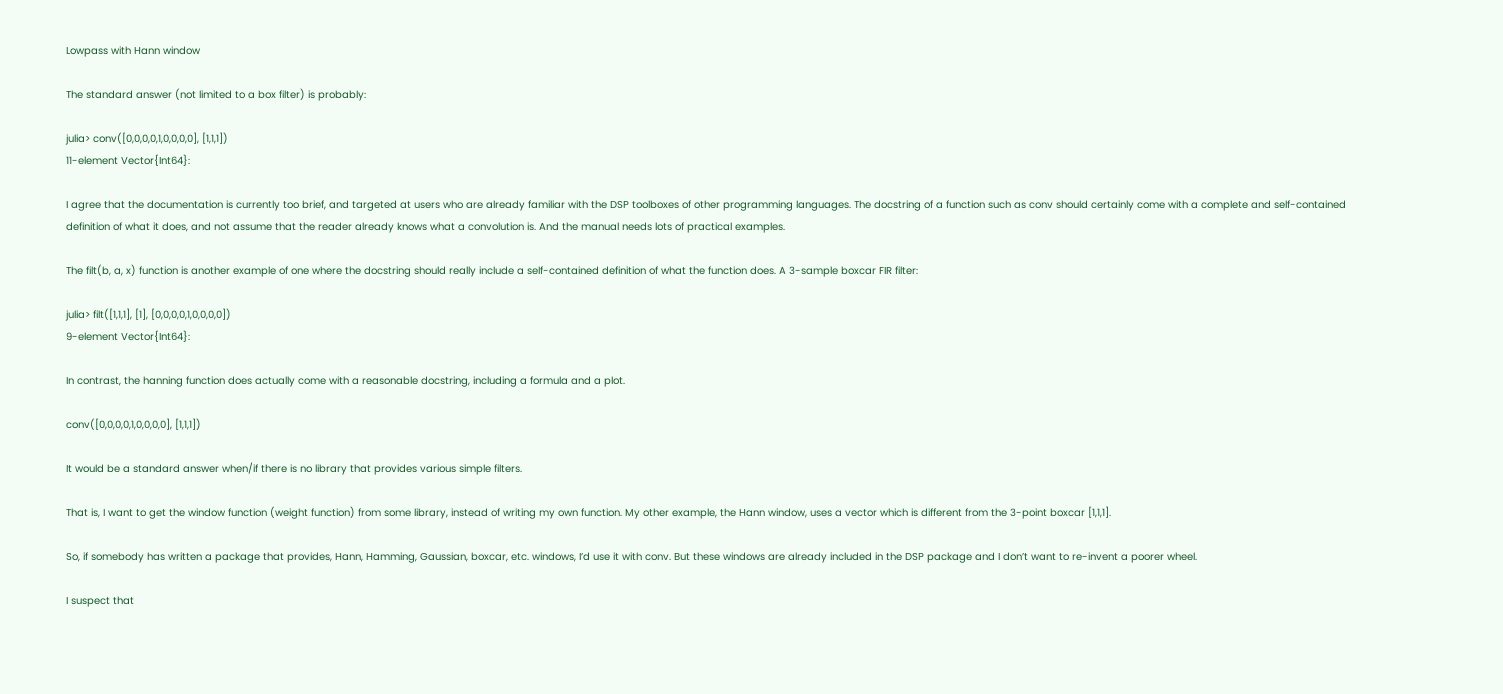Lowpass with Hann window

The standard answer (not limited to a box filter) is probably:

julia> conv([0,0,0,0,1,0,0,0,0], [1,1,1])
11-element Vector{Int64}:

I agree that the documentation is currently too brief, and targeted at users who are already familiar with the DSP toolboxes of other programming languages. The docstring of a function such as conv should certainly come with a complete and self-contained definition of what it does, and not assume that the reader already knows what a convolution is. And the manual needs lots of practical examples.

The filt(b, a, x) function is another example of one where the docstring should really include a self-contained definition of what the function does. A 3-sample boxcar FIR filter:

julia> filt([1,1,1], [1], [0,0,0,0,1,0,0,0,0])
9-element Vector{Int64}:

In contrast, the hanning function does actually come with a reasonable docstring, including a formula and a plot.

conv([0,0,0,0,1,0,0,0,0], [1,1,1])

It would be a standard answer when/if there is no library that provides various simple filters.

That is, I want to get the window function (weight function) from some library, instead of writing my own function. My other example, the Hann window, uses a vector which is different from the 3-point boxcar [1,1,1].

So, if somebody has written a package that provides, Hann, Hamming, Gaussian, boxcar, etc. windows, I’d use it with conv. But these windows are already included in the DSP package and I don’t want to re-invent a poorer wheel.

I suspect that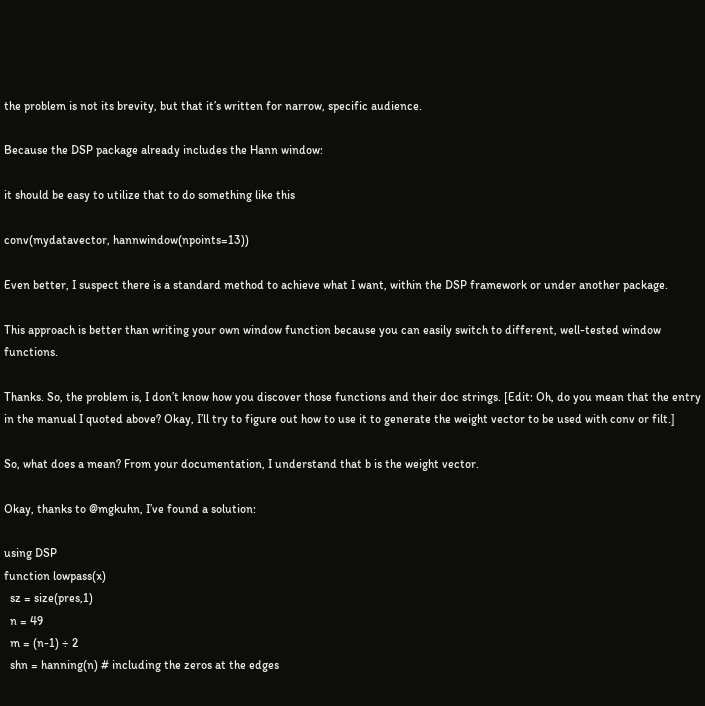the problem is not its brevity, but that it’s written for narrow, specific audience.

Because the DSP package already includes the Hann window:

it should be easy to utilize that to do something like this

conv(mydatavector, hannwindow(npoints=13))

Even better, I suspect there is a standard method to achieve what I want, within the DSP framework or under another package.

This approach is better than writing your own window function because you can easily switch to different, well-tested window functions.

Thanks. So, the problem is, I don’t know how you discover those functions and their doc strings. [Edit: Oh, do you mean that the entry in the manual I quoted above? Okay, I’ll try to figure out how to use it to generate the weight vector to be used with conv or filt.]

So, what does a mean? From your documentation, I understand that b is the weight vector.

Okay, thanks to @mgkuhn, I’ve found a solution:

using DSP
function lowpass(x)
  sz = size(pres,1)
  n = 49
  m = (n-1) ÷ 2
  shn = hanning(n) # including the zeros at the edges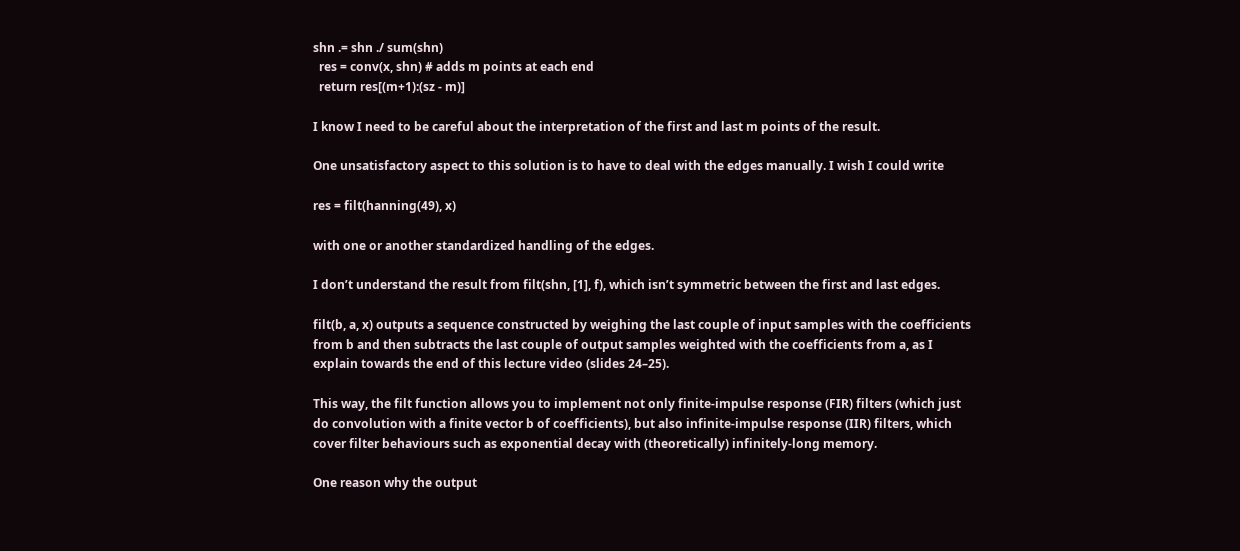shn .= shn ./ sum(shn)
  res = conv(x, shn) # adds m points at each end
  return res[(m+1):(sz - m)]

I know I need to be careful about the interpretation of the first and last m points of the result.

One unsatisfactory aspect to this solution is to have to deal with the edges manually. I wish I could write

res = filt(hanning(49), x)

with one or another standardized handling of the edges.

I don’t understand the result from filt(shn, [1], f), which isn’t symmetric between the first and last edges.

filt(b, a, x) outputs a sequence constructed by weighing the last couple of input samples with the coefficients from b and then subtracts the last couple of output samples weighted with the coefficients from a, as I explain towards the end of this lecture video (slides 24–25).

This way, the filt function allows you to implement not only finite-impulse response (FIR) filters (which just do convolution with a finite vector b of coefficients), but also infinite-impulse response (IIR) filters, which cover filter behaviours such as exponential decay with (theoretically) infinitely-long memory.

One reason why the output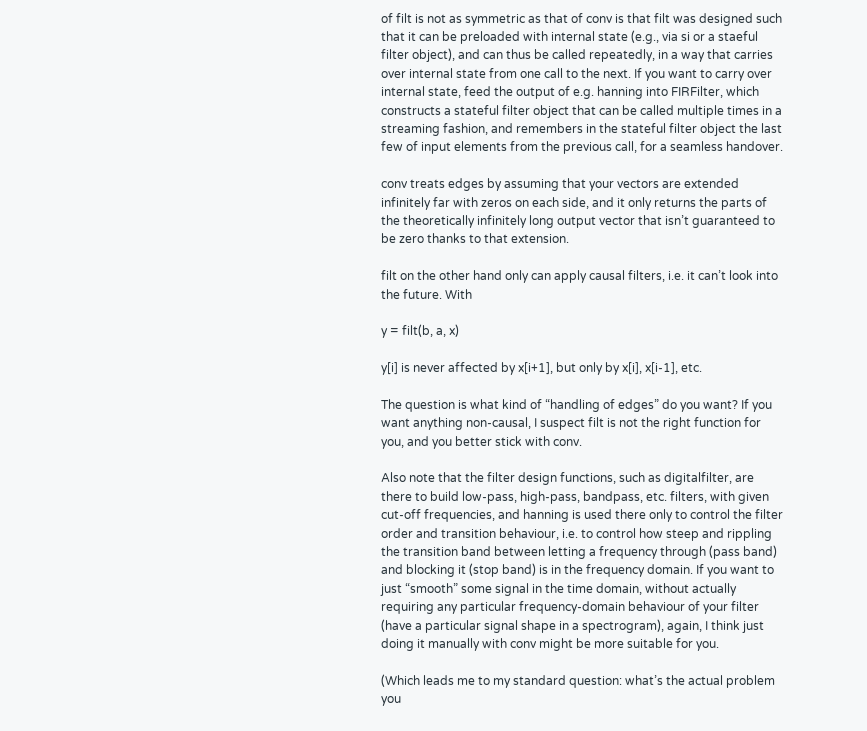of filt is not as symmetric as that of conv is that filt was designed such that it can be preloaded with internal state (e.g., via si or a staeful filter object), and can thus be called repeatedly, in a way that carries over internal state from one call to the next. If you want to carry over internal state, feed the output of e.g. hanning into FIRFilter, which constructs a stateful filter object that can be called multiple times in a streaming fashion, and remembers in the stateful filter object the last few of input elements from the previous call, for a seamless handover.

conv treats edges by assuming that your vectors are extended infinitely far with zeros on each side, and it only returns the parts of the theoretically infinitely long output vector that isn’t guaranteed to be zero thanks to that extension.

filt on the other hand only can apply causal filters, i.e. it can’t look into the future. With

y = filt(b, a, x)

y[i] is never affected by x[i+1], but only by x[i], x[i-1], etc.

The question is what kind of “handling of edges” do you want? If you want anything non-causal, I suspect filt is not the right function for you, and you better stick with conv.

Also note that the filter design functions, such as digitalfilter, are there to build low-pass, high-pass, bandpass, etc. filters, with given cut-off frequencies, and hanning is used there only to control the filter order and transition behaviour, i.e. to control how steep and rippling the transition band between letting a frequency through (pass band) and blocking it (stop band) is in the frequency domain. If you want to just “smooth” some signal in the time domain, without actually requiring any particular frequency-domain behaviour of your filter (have a particular signal shape in a spectrogram), again, I think just doing it manually with conv might be more suitable for you.

(Which leads me to my standard question: what’s the actual problem you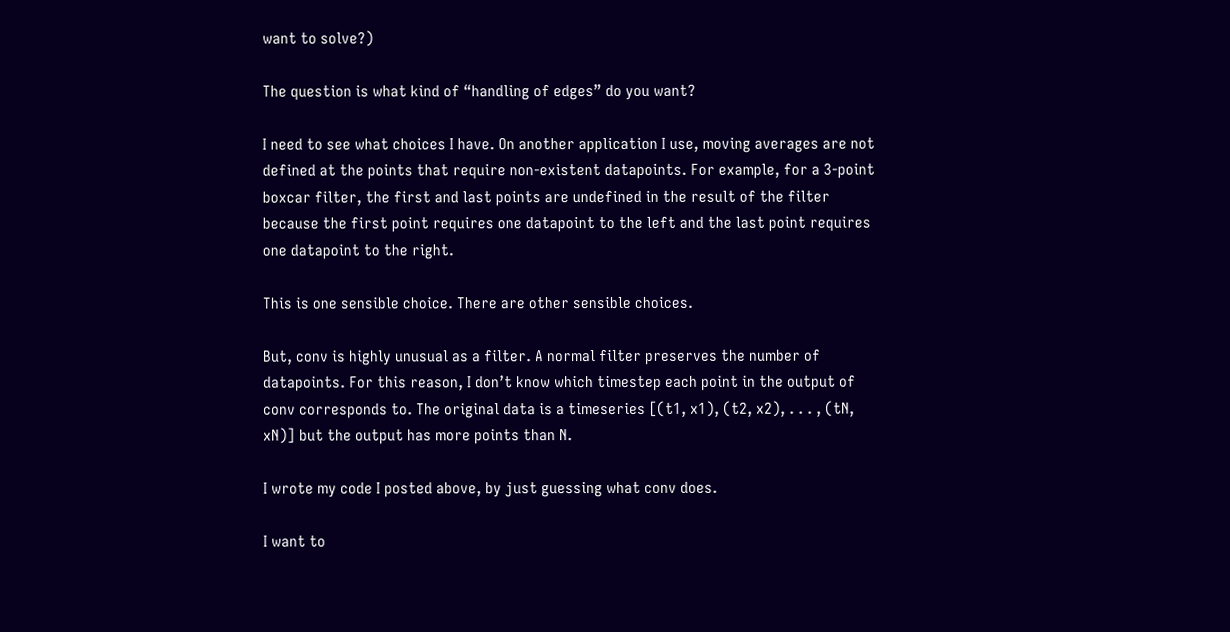want to solve?)

The question is what kind of “handling of edges” do you want?

I need to see what choices I have. On another application I use, moving averages are not defined at the points that require non-existent datapoints. For example, for a 3-point boxcar filter, the first and last points are undefined in the result of the filter because the first point requires one datapoint to the left and the last point requires one datapoint to the right.

This is one sensible choice. There are other sensible choices.

But, conv is highly unusual as a filter. A normal filter preserves the number of datapoints. For this reason, I don’t know which timestep each point in the output of conv corresponds to. The original data is a timeseries [(t1, x1), (t2, x2), . . . , (tN, xN)] but the output has more points than N.

I wrote my code I posted above, by just guessing what conv does.

I want to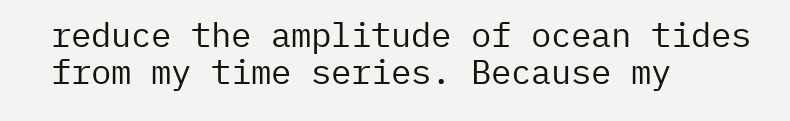reduce the amplitude of ocean tides from my time series. Because my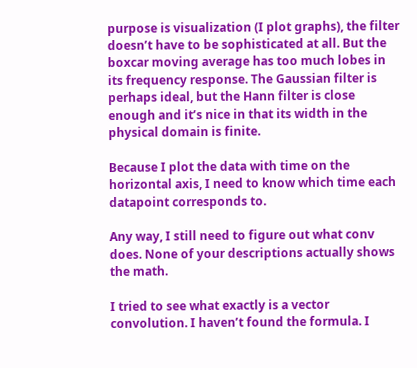purpose is visualization (I plot graphs), the filter doesn’t have to be sophisticated at all. But the boxcar moving average has too much lobes in its frequency response. The Gaussian filter is perhaps ideal, but the Hann filter is close enough and it’s nice in that its width in the physical domain is finite.

Because I plot the data with time on the horizontal axis, I need to know which time each datapoint corresponds to.

Any way, I still need to figure out what conv does. None of your descriptions actually shows the math.

I tried to see what exactly is a vector convolution. I haven’t found the formula. I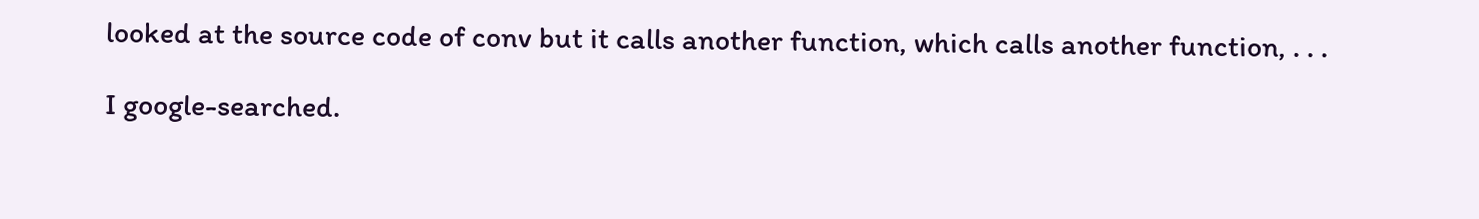looked at the source code of conv but it calls another function, which calls another function, . . .

I google-searched.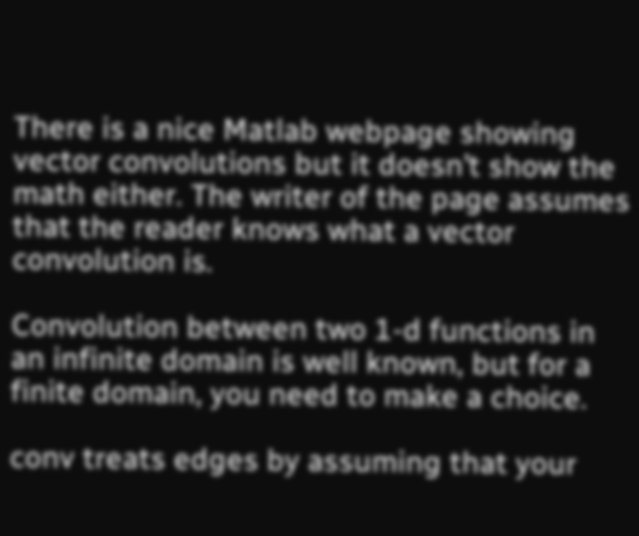There is a nice Matlab webpage showing vector convolutions but it doesn’t show the math either. The writer of the page assumes that the reader knows what a vector convolution is.

Convolution between two 1-d functions in an infinite domain is well known, but for a finite domain, you need to make a choice.

conv treats edges by assuming that your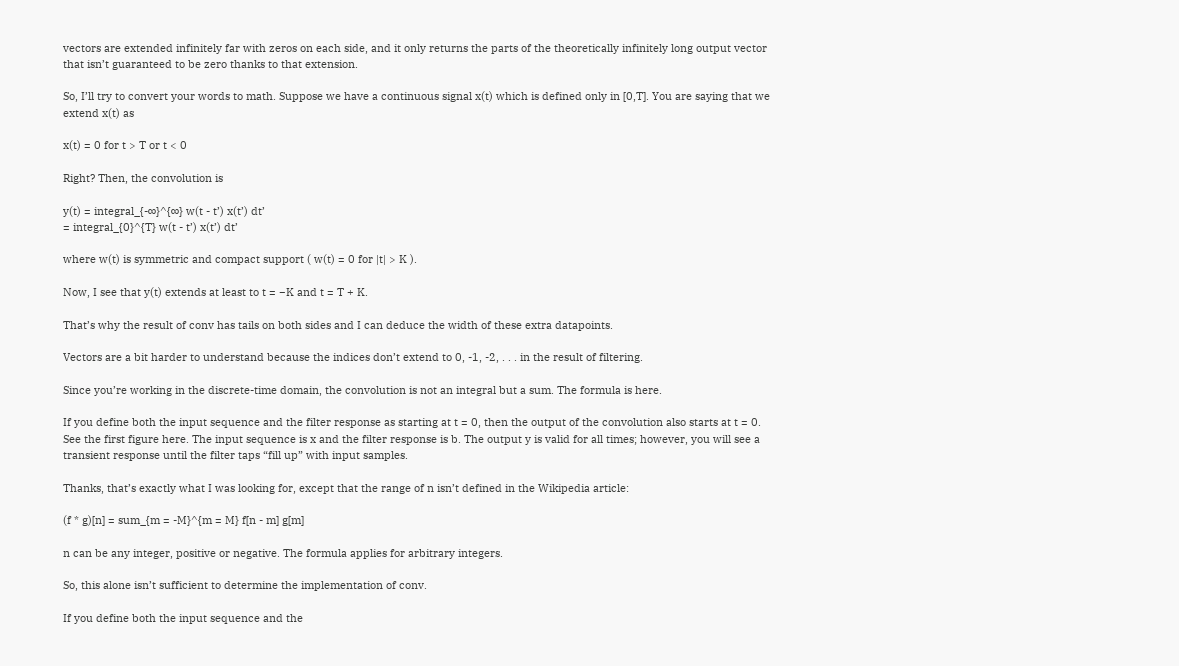vectors are extended infinitely far with zeros on each side, and it only returns the parts of the theoretically infinitely long output vector that isn’t guaranteed to be zero thanks to that extension.

So, I’ll try to convert your words to math. Suppose we have a continuous signal x(t) which is defined only in [0,T]. You are saying that we extend x(t) as

x(t) = 0 for t > T or t < 0

Right? Then, the convolution is

y(t) = integral_{-∞}^{∞} w(t - t’) x(t’) dt’
= integral_{0}^{T} w(t - t’) x(t’) dt’

where w(t) is symmetric and compact support ( w(t) = 0 for |t| > K ).

Now, I see that y(t) extends at least to t = −K and t = T + K.

That’s why the result of conv has tails on both sides and I can deduce the width of these extra datapoints.

Vectors are a bit harder to understand because the indices don’t extend to 0, -1, -2, . . . in the result of filtering.

Since you’re working in the discrete-time domain, the convolution is not an integral but a sum. The formula is here.

If you define both the input sequence and the filter response as starting at t = 0, then the output of the convolution also starts at t = 0. See the first figure here. The input sequence is x and the filter response is b. The output y is valid for all times; however, you will see a transient response until the filter taps “fill up” with input samples.

Thanks, that’s exactly what I was looking for, except that the range of n isn’t defined in the Wikipedia article:

(f * g)[n] = sum_{m = -M}^{m = M} f[n - m] g[m]

n can be any integer, positive or negative. The formula applies for arbitrary integers.

So, this alone isn’t sufficient to determine the implementation of conv.

If you define both the input sequence and the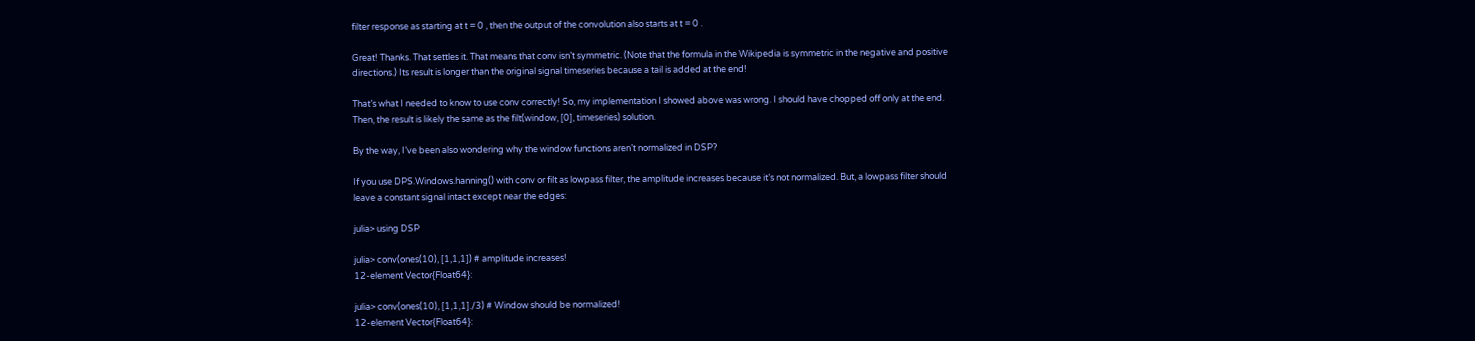filter response as starting at t = 0 , then the output of the convolution also starts at t = 0 .

Great! Thanks. That settles it. That means that conv isn’t symmetric. (Note that the formula in the Wikipedia is symmetric in the negative and positive directions.) Its result is longer than the original signal timeseries because a tail is added at the end!

That’s what I needed to know to use conv correctly! So, my implementation I showed above was wrong. I should have chopped off only at the end. Then, the result is likely the same as the filt(window, [0], timeseries) solution.

By the way, I’ve been also wondering why the window functions aren’t normalized in DSP?

If you use DPS.Windows.hanning() with conv or filt as lowpass filter, the amplitude increases because it’s not normalized. But, a lowpass filter should leave a constant signal intact except near the edges:

julia> using DSP

julia> conv(ones(10), [1,1,1]) # amplitude increases!
12-element Vector{Float64}:

julia> conv(ones(10), [1,1,1]./3) # Window should be normalized!
12-element Vector{Float64}: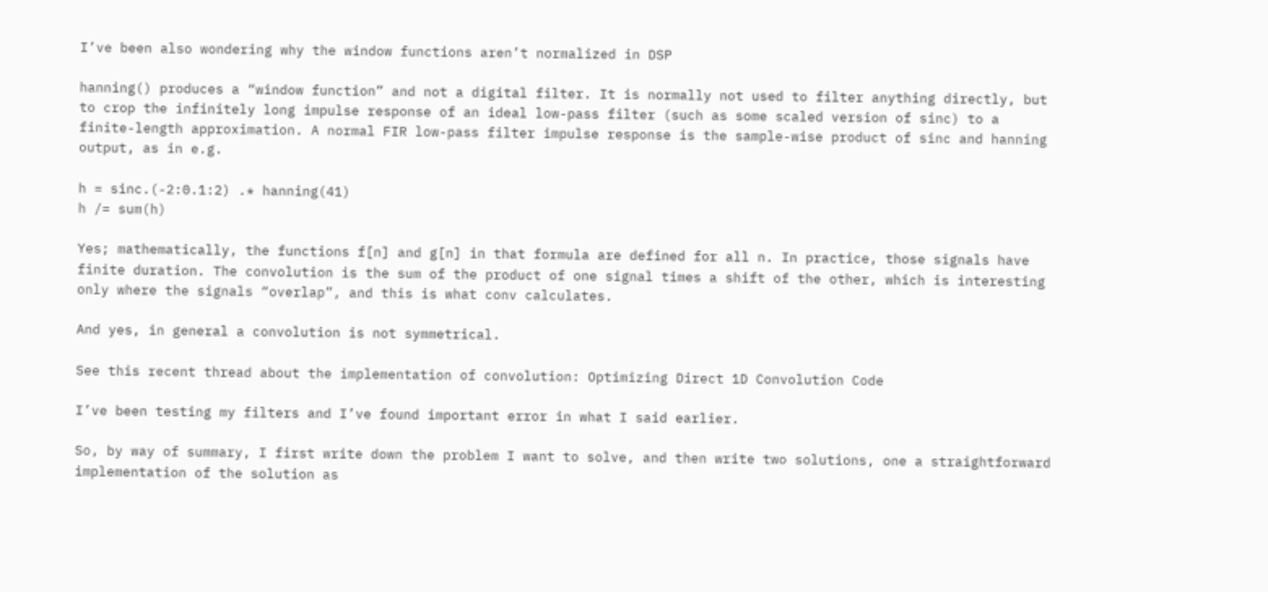I’ve been also wondering why the window functions aren’t normalized in DSP

hanning() produces a “window function” and not a digital filter. It is normally not used to filter anything directly, but to crop the infinitely long impulse response of an ideal low-pass filter (such as some scaled version of sinc) to a finite-length approximation. A normal FIR low-pass filter impulse response is the sample-wise product of sinc and hanning output, as in e.g.

h = sinc.(-2:0.1:2) .* hanning(41)
h /= sum(h)

Yes; mathematically, the functions f[n] and g[n] in that formula are defined for all n. In practice, those signals have finite duration. The convolution is the sum of the product of one signal times a shift of the other, which is interesting only where the signals “overlap”, and this is what conv calculates.

And yes, in general a convolution is not symmetrical.

See this recent thread about the implementation of convolution: Optimizing Direct 1D Convolution Code

I’ve been testing my filters and I’ve found important error in what I said earlier.

So, by way of summary, I first write down the problem I want to solve, and then write two solutions, one a straightforward implementation of the solution as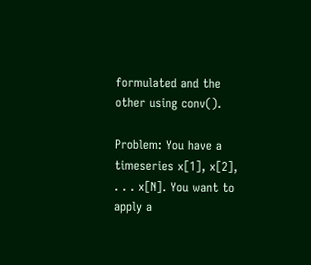formulated and the other using conv().

Problem: You have a timeseries x[1], x[2], . . . x[N]. You want to apply a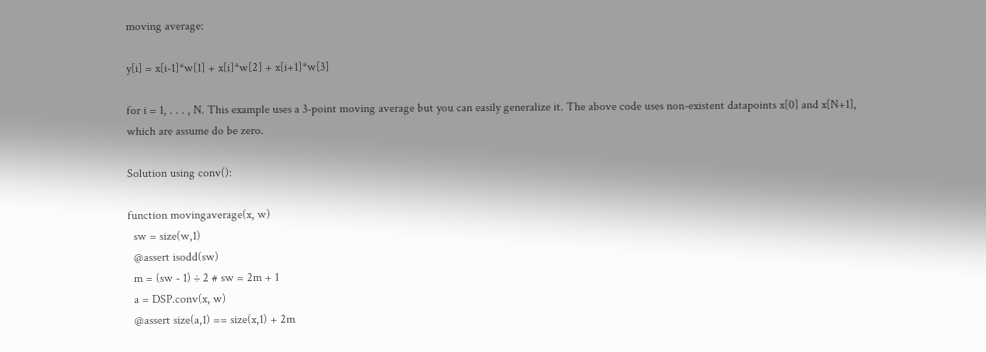moving average:

y[i] = x[i-1]*w[1] + x[i]*w[2] + x[i+1]*w[3]

for i = 1, . . . , N. This example uses a 3-point moving average but you can easily generalize it. The above code uses non-existent datapoints x[0] and x[N+1], which are assume do be zero.

Solution using conv():

function movingaverage(x, w)
  sw = size(w,1)
  @assert isodd(sw)
  m = (sw - 1) ÷ 2 # sw = 2m + 1
  a = DSP.conv(x, w)
  @assert size(a,1) == size(x,1) + 2m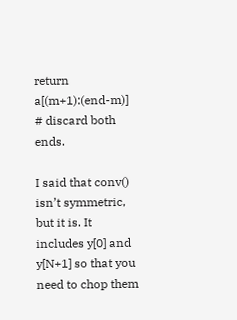return a[(m+1):(end-m)] # discard both ends.

I said that conv() isn’t symmetric, but it is. It includes y[0] and y[N+1] so that you need to chop them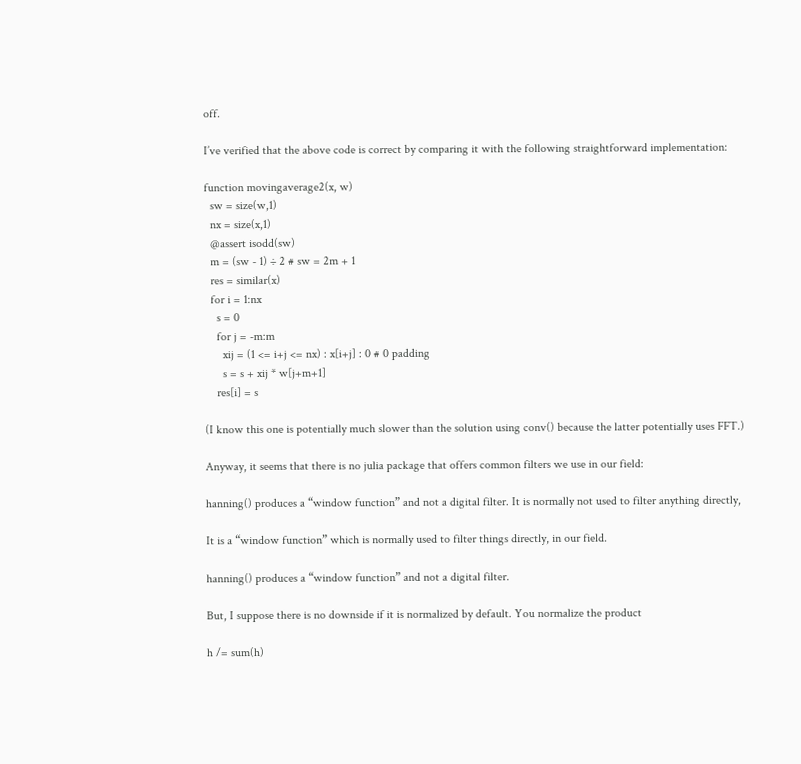off.

I’ve verified that the above code is correct by comparing it with the following straightforward implementation:

function movingaverage2(x, w)
  sw = size(w,1)
  nx = size(x,1)
  @assert isodd(sw)
  m = (sw - 1) ÷ 2 # sw = 2m + 1
  res = similar(x)
  for i = 1:nx
    s = 0
    for j = -m:m
      xij = (1 <= i+j <= nx) : x[i+j] : 0 # 0 padding
      s = s + xij * w[j+m+1]
    res[i] = s

(I know this one is potentially much slower than the solution using conv() because the latter potentially uses FFT.)

Anyway, it seems that there is no julia package that offers common filters we use in our field:

hanning() produces a “window function” and not a digital filter. It is normally not used to filter anything directly,

It is a “window function” which is normally used to filter things directly, in our field.

hanning() produces a “window function” and not a digital filter.

But, I suppose there is no downside if it is normalized by default. You normalize the product

h /= sum(h)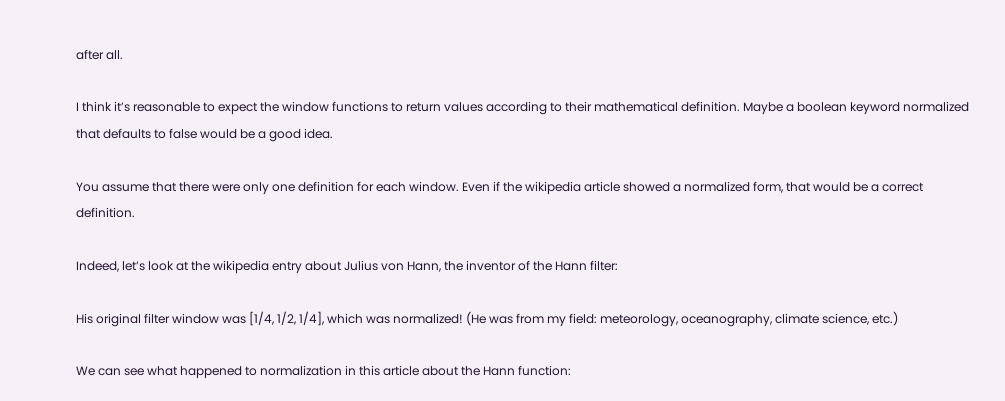after all.

I think it’s reasonable to expect the window functions to return values according to their mathematical definition. Maybe a boolean keyword normalized that defaults to false would be a good idea.

You assume that there were only one definition for each window. Even if the wikipedia article showed a normalized form, that would be a correct definition.

Indeed, let’s look at the wikipedia entry about Julius von Hann, the inventor of the Hann filter:

His original filter window was [1/4, 1/2, 1/4], which was normalized! (He was from my field: meteorology, oceanography, climate science, etc.)

We can see what happened to normalization in this article about the Hann function: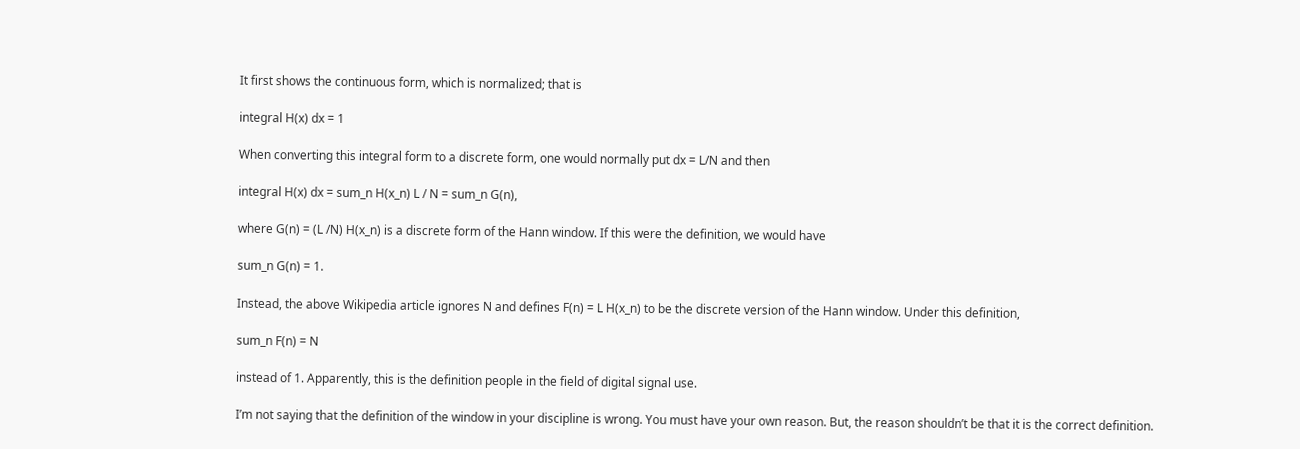It first shows the continuous form, which is normalized; that is

integral H(x) dx = 1

When converting this integral form to a discrete form, one would normally put dx = L/N and then

integral H(x) dx = sum_n H(x_n) L / N = sum_n G(n),

where G(n) = (L /N) H(x_n) is a discrete form of the Hann window. If this were the definition, we would have

sum_n G(n) = 1.

Instead, the above Wikipedia article ignores N and defines F(n) = L H(x_n) to be the discrete version of the Hann window. Under this definition,

sum_n F(n) = N

instead of 1. Apparently, this is the definition people in the field of digital signal use.

I’m not saying that the definition of the window in your discipline is wrong. You must have your own reason. But, the reason shouldn’t be that it is the correct definition.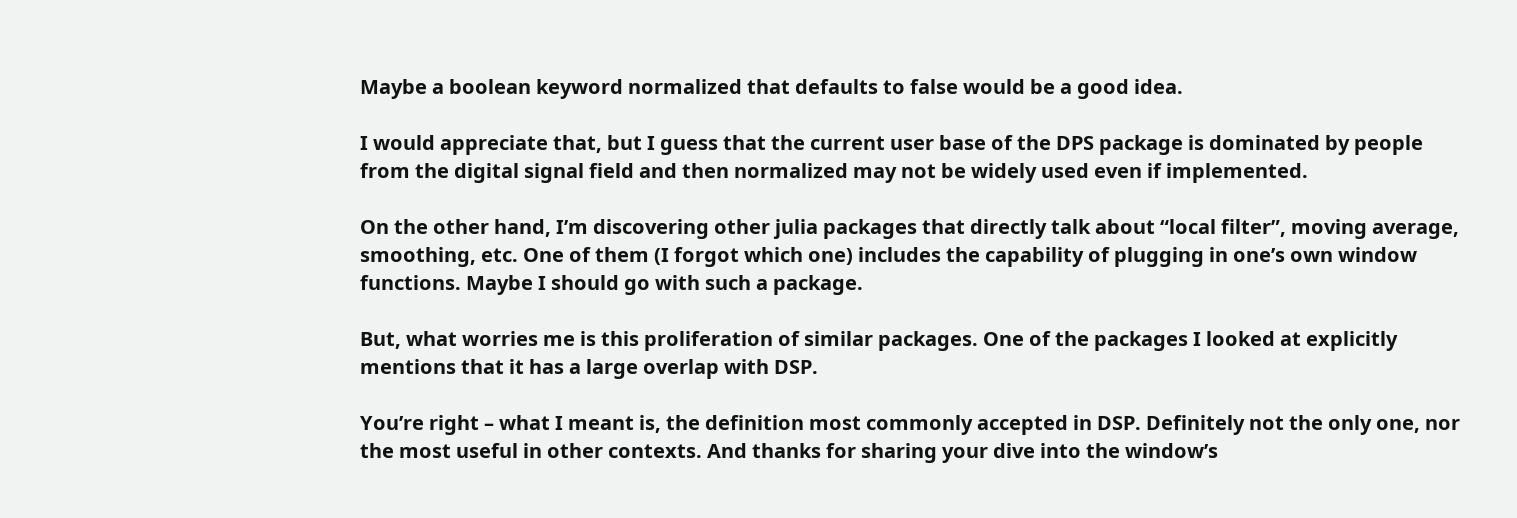Maybe a boolean keyword normalized that defaults to false would be a good idea.

I would appreciate that, but I guess that the current user base of the DPS package is dominated by people from the digital signal field and then normalized may not be widely used even if implemented.

On the other hand, I’m discovering other julia packages that directly talk about “local filter”, moving average, smoothing, etc. One of them (I forgot which one) includes the capability of plugging in one’s own window functions. Maybe I should go with such a package.

But, what worries me is this proliferation of similar packages. One of the packages I looked at explicitly mentions that it has a large overlap with DSP.

You’re right – what I meant is, the definition most commonly accepted in DSP. Definitely not the only one, nor the most useful in other contexts. And thanks for sharing your dive into the window’s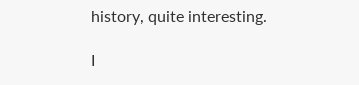history, quite interesting.

I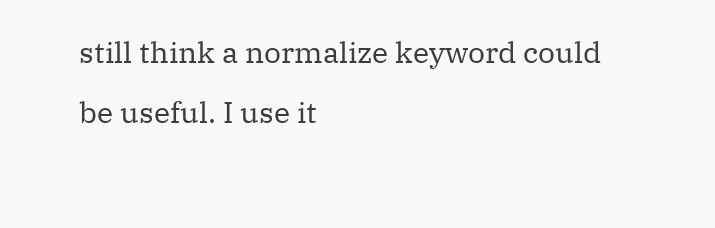still think a normalize keyword could be useful. I use it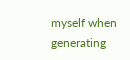myself when generating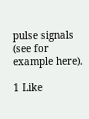pulse signals (see for example here).

1 Like